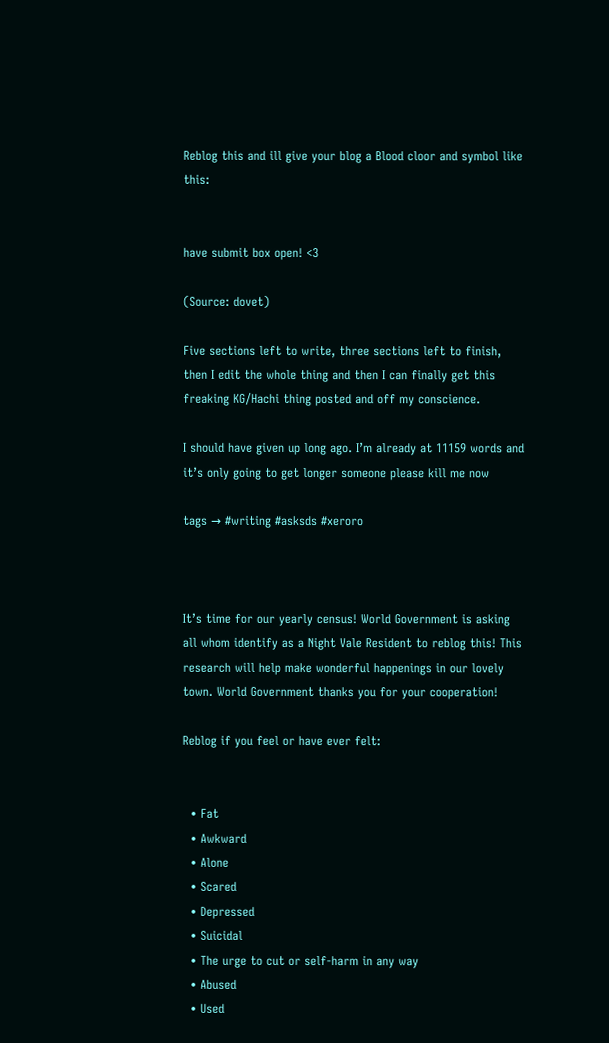Reblog this and ill give your blog a Blood cloor and symbol like this:


have submit box open! <3

(Source: dovet)

Five sections left to write, three sections left to finish, then I edit the whole thing and then I can finally get this freaking KG/Hachi thing posted and off my conscience.

I should have given up long ago. I’m already at 11159 words and it’s only going to get longer someone please kill me now

tags → #writing #asksds #xeroro



It’s time for our yearly census! World Government is asking all whom identify as a Night Vale Resident to reblog this! This research will help make wonderful happenings in our lovely town. World Government thanks you for your cooperation!

Reblog if you feel or have ever felt:


  • Fat
  • Awkward
  • Alone
  • Scared
  • Depressed
  • Suicidal
  • The urge to cut or self-harm in any way
  • Abused
  • Used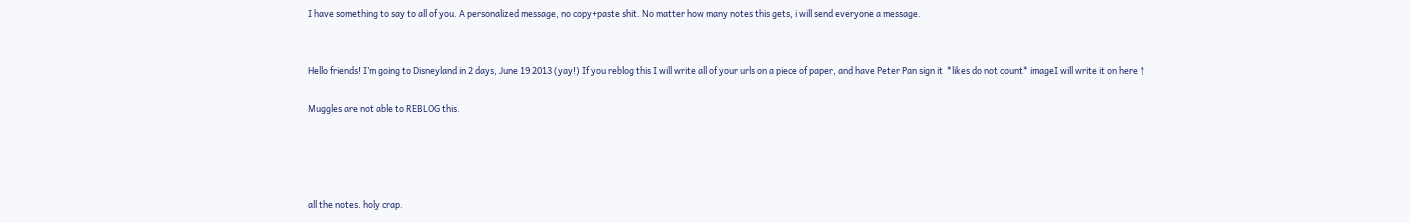I have something to say to all of you. A personalized message, no copy+paste shit. No matter how many notes this gets, i will send everyone a message.


Hello friends! I’m going to Disneyland in 2 days, June 19 2013 (yay!) If you reblog this I will write all of your urls on a piece of paper, and have Peter Pan sign it  *likes do not count* imageI will write it on here ↑

Muggles are not able to REBLOG this.




all the notes. holy crap.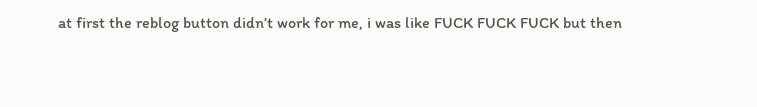at first the reblog button didn’t work for me, i was like FUCK FUCK FUCK but then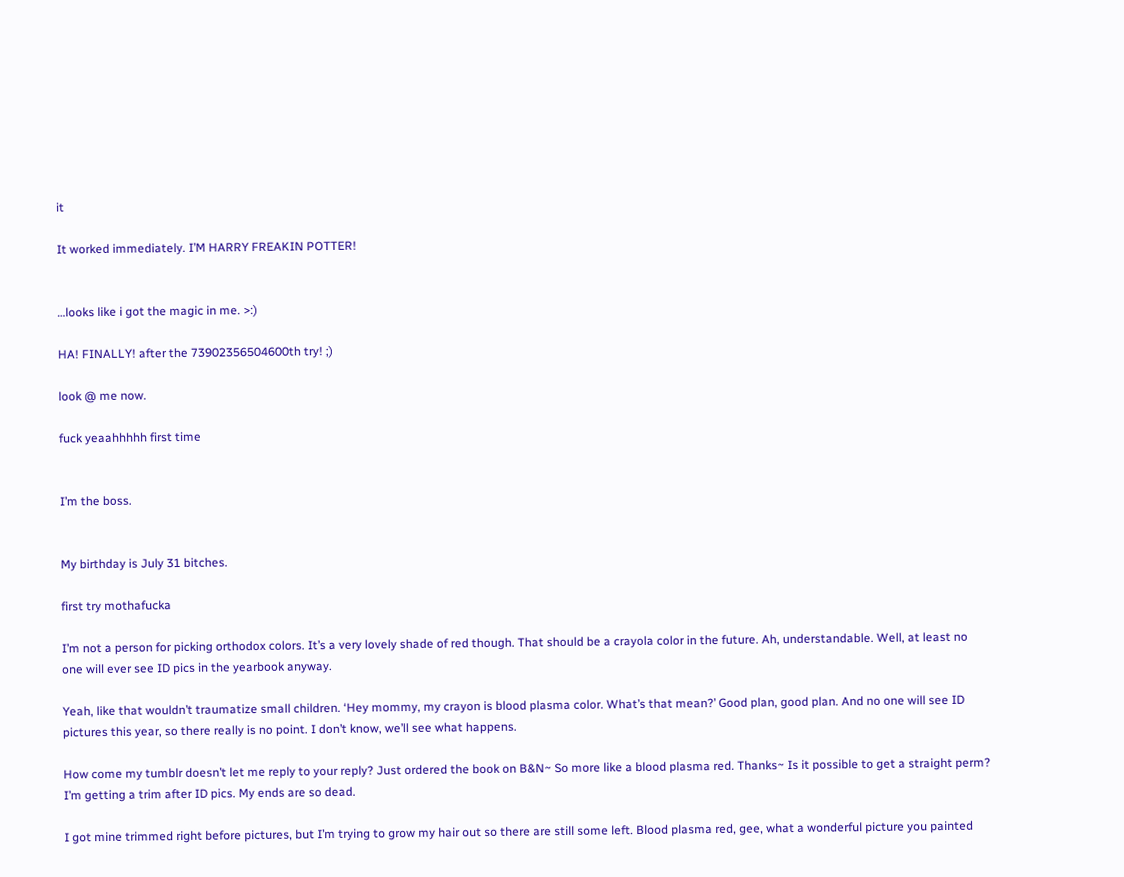it

It worked immediately. I’M HARRY FREAKIN POTTER!


…looks like i got the magic in me. >:)

HA! FINALLY! after the 73902356504600th try! ;)

look @ me now.

fuck yeaahhhhh first time


I’m the boss.


My birthday is July 31 bitches.

first try mothafucka

I’m not a person for picking orthodox colors. It’s a very lovely shade of red though. That should be a crayola color in the future. Ah, understandable. Well, at least no one will ever see ID pics in the yearbook anyway.

Yeah, like that wouldn’t traumatize small children. ‘Hey mommy, my crayon is blood plasma color. What’s that mean?’ Good plan, good plan. And no one will see ID pictures this year, so there really is no point. I don’t know, we’ll see what happens.

How come my tumblr doesn’t let me reply to your reply? Just ordered the book on B&N~ So more like a blood plasma red. Thanks~ Is it possible to get a straight perm? I’m getting a trim after ID pics. My ends are so dead.

I got mine trimmed right before pictures, but I’m trying to grow my hair out so there are still some left. Blood plasma red, gee, what a wonderful picture you painted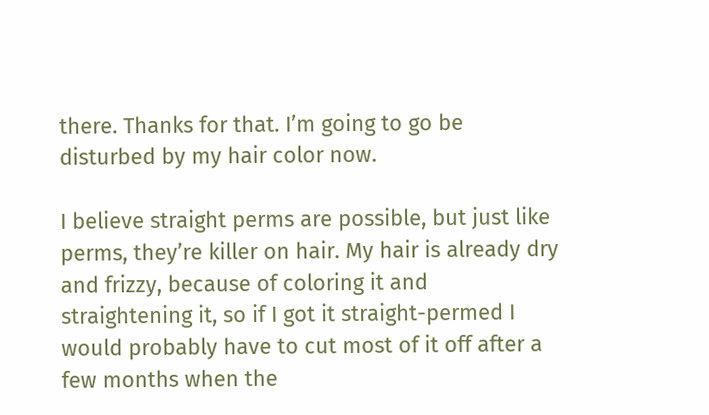there. Thanks for that. I’m going to go be disturbed by my hair color now.

I believe straight perms are possible, but just like perms, they’re killer on hair. My hair is already dry and frizzy, because of coloring it and straightening it, so if I got it straight-permed I would probably have to cut most of it off after a few months when the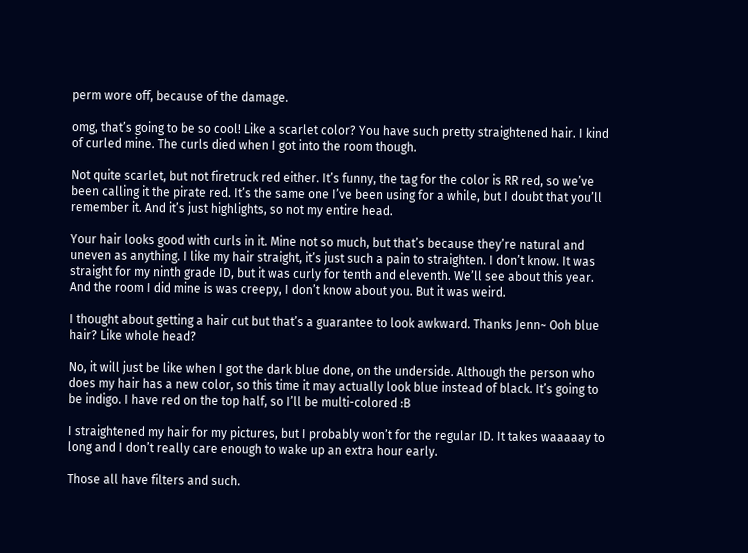perm wore off, because of the damage.

omg, that’s going to be so cool! Like a scarlet color? You have such pretty straightened hair. I kind of curled mine. The curls died when I got into the room though.

Not quite scarlet, but not firetruck red either. It’s funny, the tag for the color is RR red, so we’ve been calling it the pirate red. It’s the same one I’ve been using for a while, but I doubt that you’ll remember it. And it’s just highlights, so not my entire head.

Your hair looks good with curls in it. Mine not so much, but that’s because they’re natural and uneven as anything. I like my hair straight, it’s just such a pain to straighten. I don’t know. It was straight for my ninth grade ID, but it was curly for tenth and eleventh. We’ll see about this year. And the room I did mine is was creepy, I don’t know about you. But it was weird.

I thought about getting a hair cut but that’s a guarantee to look awkward. Thanks Jenn~ Ooh blue hair? Like whole head?

No, it will just be like when I got the dark blue done, on the underside. Although the person who does my hair has a new color, so this time it may actually look blue instead of black. It’s going to be indigo. I have red on the top half, so I’ll be multi-colored :B

I straightened my hair for my pictures, but I probably won’t for the regular ID. It takes waaaaay to long and I don’t really care enough to wake up an extra hour early.

Those all have filters and such.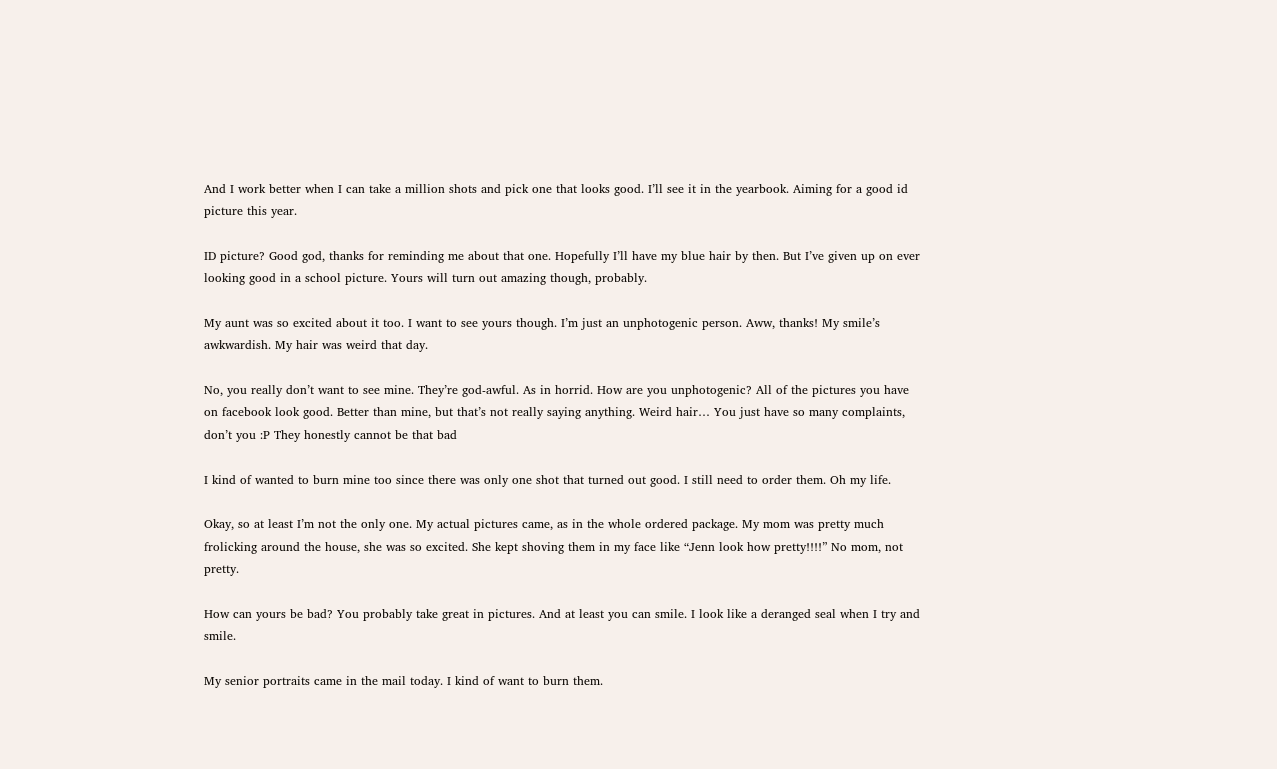And I work better when I can take a million shots and pick one that looks good. I’ll see it in the yearbook. Aiming for a good id picture this year.

ID picture? Good god, thanks for reminding me about that one. Hopefully I’ll have my blue hair by then. But I’ve given up on ever looking good in a school picture. Yours will turn out amazing though, probably.

My aunt was so excited about it too. I want to see yours though. I’m just an unphotogenic person. Aww, thanks! My smile’s awkwardish. My hair was weird that day.

No, you really don’t want to see mine. They’re god-awful. As in horrid. How are you unphotogenic? All of the pictures you have on facebook look good. Better than mine, but that’s not really saying anything. Weird hair… You just have so many complaints, don’t you :P They honestly cannot be that bad

I kind of wanted to burn mine too since there was only one shot that turned out good. I still need to order them. Oh my life.

Okay, so at least I’m not the only one. My actual pictures came, as in the whole ordered package. My mom was pretty much frolicking around the house, she was so excited. She kept shoving them in my face like “Jenn look how pretty!!!!” No mom, not pretty.

How can yours be bad? You probably take great in pictures. And at least you can smile. I look like a deranged seal when I try and smile.

My senior portraits came in the mail today. I kind of want to burn them.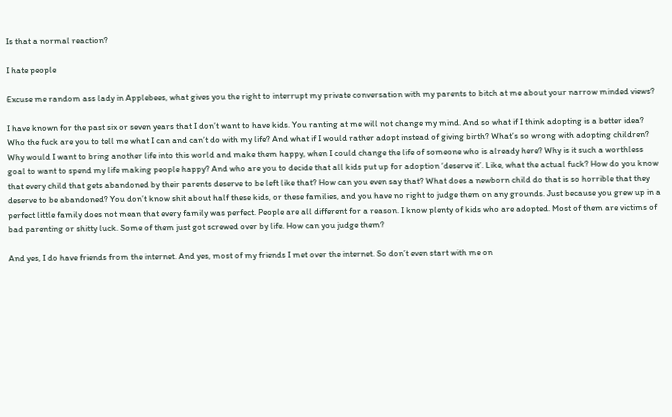Is that a normal reaction?

I hate people

Excuse me random ass lady in Applebees, what gives you the right to interrupt my private conversation with my parents to bitch at me about your narrow minded views?

I have known for the past six or seven years that I don’t want to have kids. You ranting at me will not change my mind. And so what if I think adopting is a better idea? Who the fuck are you to tell me what I can and can’t do with my life? And what if I would rather adopt instead of giving birth? What’s so wrong with adopting children? Why would I want to bring another life into this world and make them happy, when I could change the life of someone who is already here? Why is it such a worthless goal to want to spend my life making people happy? And who are you to decide that all kids put up for adoption ‘deserve it’. Like, what the actual fuck? How do you know that every child that gets abandoned by their parents deserve to be left like that? How can you even say that? What does a newborn child do that is so horrible that they deserve to be abandoned? You don’t know shit about half these kids, or these families, and you have no right to judge them on any grounds. Just because you grew up in a perfect little family does not mean that every family was perfect. People are all different for a reason. I know plenty of kids who are adopted. Most of them are victims of bad parenting or shitty luck. Some of them just got screwed over by life. How can you judge them?

And yes, I do have friends from the internet. And yes, most of my friends I met over the internet. So don’t even start with me on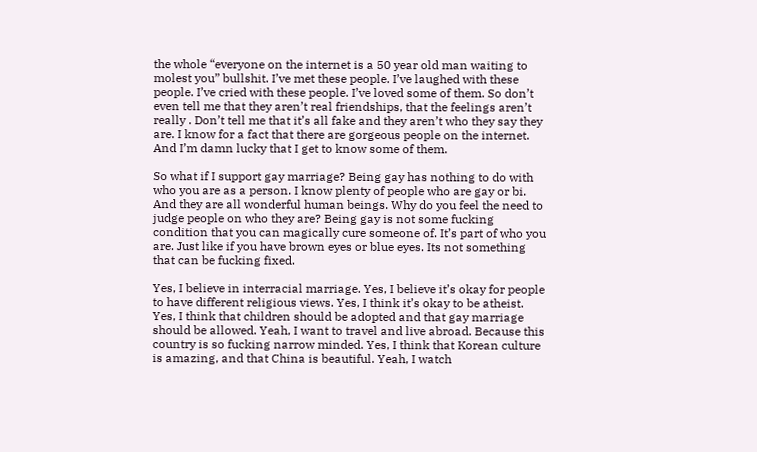the whole “everyone on the internet is a 50 year old man waiting to molest you” bullshit. I’ve met these people. I’ve laughed with these people. I’ve cried with these people. I’ve loved some of them. So don’t even tell me that they aren’t real friendships, that the feelings aren’t really . Don’t tell me that it’s all fake and they aren’t who they say they are. I know for a fact that there are gorgeous people on the internet. And I’m damn lucky that I get to know some of them.

So what if I support gay marriage? Being gay has nothing to do with who you are as a person. I know plenty of people who are gay or bi. And they are all wonderful human beings. Why do you feel the need to judge people on who they are? Being gay is not some fucking condition that you can magically cure someone of. It’s part of who you are. Just like if you have brown eyes or blue eyes. Its not something that can be fucking fixed.

Yes, I believe in interracial marriage. Yes, I believe it’s okay for people to have different religious views. Yes, I think it’s okay to be atheist. Yes, I think that children should be adopted and that gay marriage should be allowed. Yeah, I want to travel and live abroad. Because this country is so fucking narrow minded. Yes, I think that Korean culture is amazing, and that China is beautiful. Yeah, I watch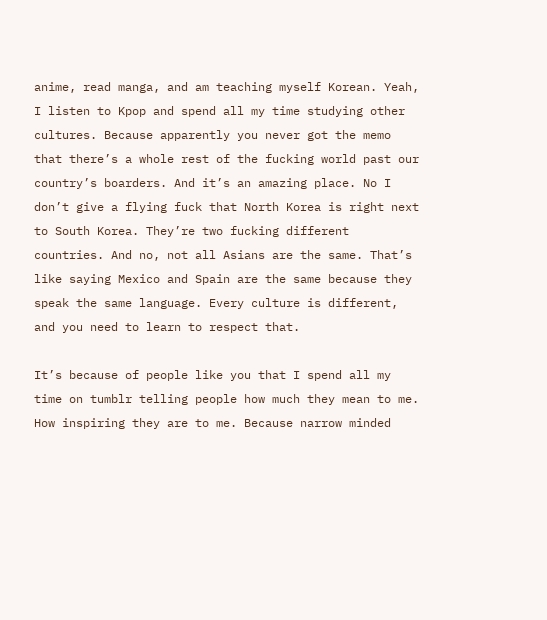anime, read manga, and am teaching myself Korean. Yeah, I listen to Kpop and spend all my time studying other cultures. Because apparently you never got the memo that there’s a whole rest of the fucking world past our country’s boarders. And it’s an amazing place. No I don’t give a flying fuck that North Korea is right next to South Korea. They’re two fucking different countries. And no, not all Asians are the same. That’s like saying Mexico and Spain are the same because they speak the same language. Every culture is different, and you need to learn to respect that.

It’s because of people like you that I spend all my time on tumblr telling people how much they mean to me. How inspiring they are to me. Because narrow minded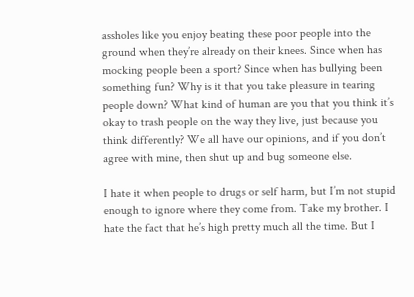assholes like you enjoy beating these poor people into the ground when they’re already on their knees. Since when has mocking people been a sport? Since when has bullying been something fun? Why is it that you take pleasure in tearing people down? What kind of human are you that you think it’s okay to trash people on the way they live, just because you think differently? We all have our opinions, and if you don’t agree with mine, then shut up and bug someone else.

I hate it when people to drugs or self harm, but I’m not stupid enough to ignore where they come from. Take my brother. I hate the fact that he’s high pretty much all the time. But I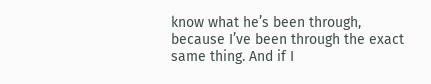know what he’s been through, because I’ve been through the exact same thing. And if I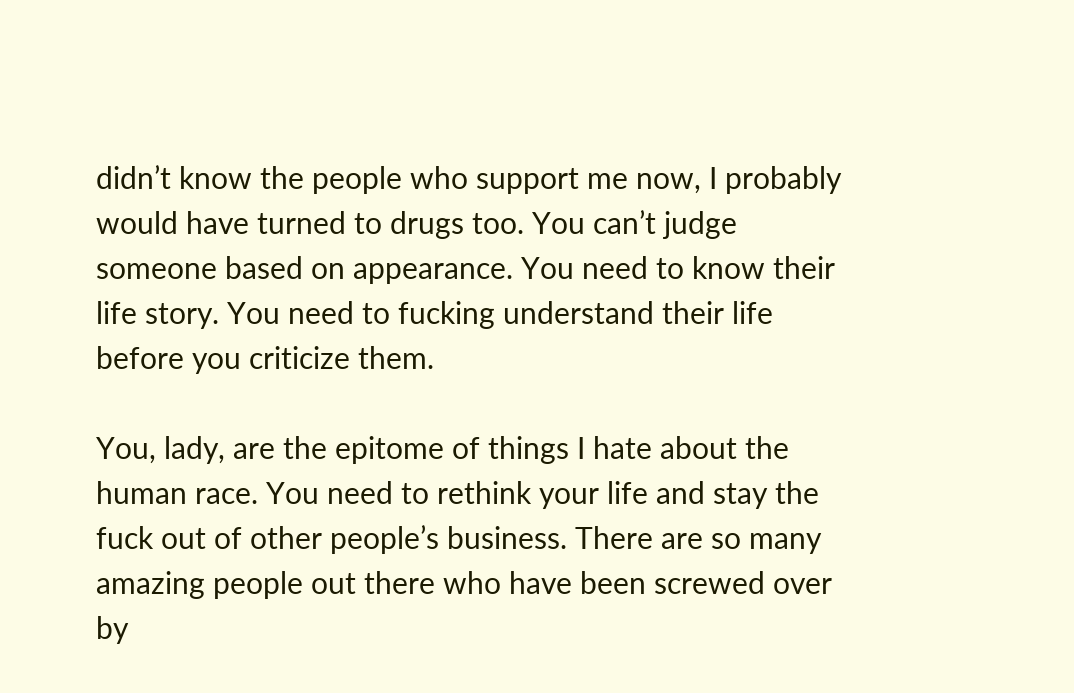didn’t know the people who support me now, I probably would have turned to drugs too. You can’t judge someone based on appearance. You need to know their life story. You need to fucking understand their life before you criticize them.

You, lady, are the epitome of things I hate about the human race. You need to rethink your life and stay the fuck out of other people’s business. There are so many amazing people out there who have been screwed over by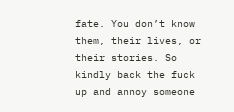fate. You don’t know them, their lives, or their stories. So kindly back the fuck up and annoy someone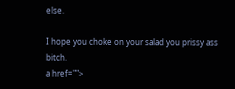else.

I hope you choke on your salad you prissy ass bitch.
a href="">